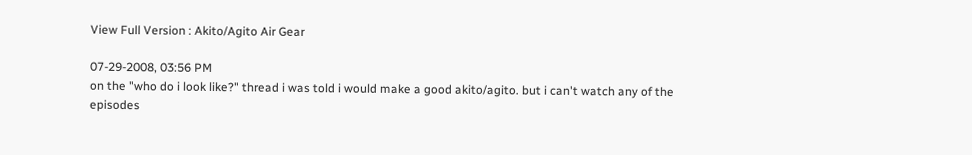View Full Version : Akito/Agito Air Gear

07-29-2008, 03:56 PM
on the "who do i look like?" thread i was told i would make a good akito/agito. but i can't watch any of the episodes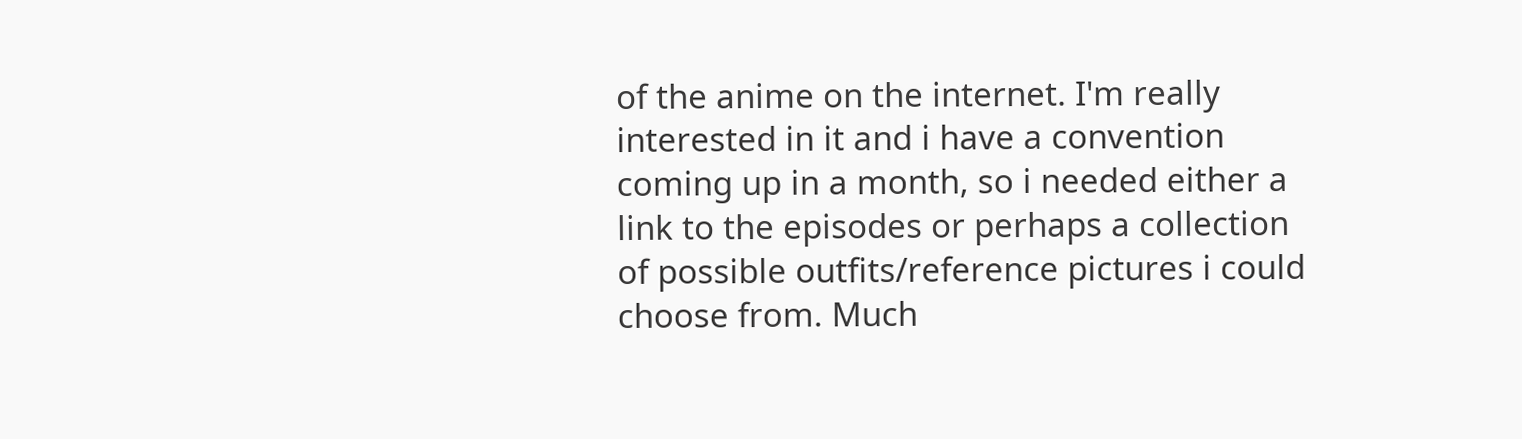of the anime on the internet. I'm really interested in it and i have a convention coming up in a month, so i needed either a link to the episodes or perhaps a collection of possible outfits/reference pictures i could choose from. Much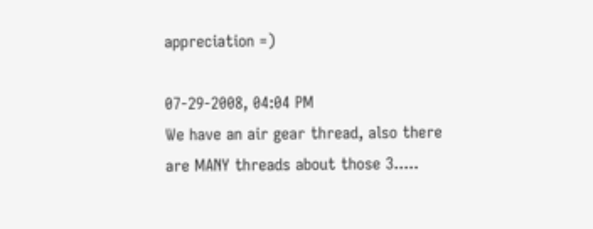appreciation =)

07-29-2008, 04:04 PM
We have an air gear thread, also there are MANY threads about those 3.....